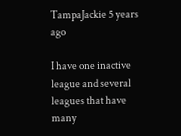TampaJackie 5 years ago

I have one inactive league and several leagues that have many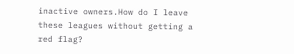inactive owners.How do I leave these leagues without getting a red flag?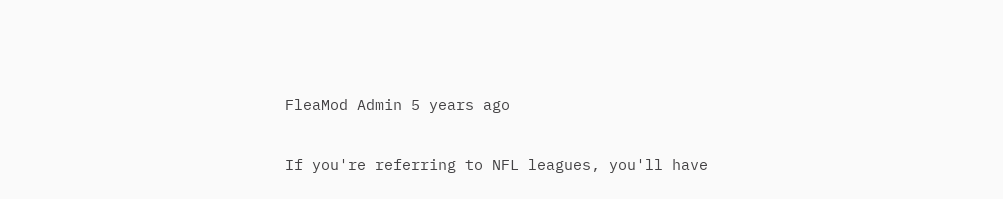FleaMod Admin 5 years ago

If you're referring to NFL leagues, you'll have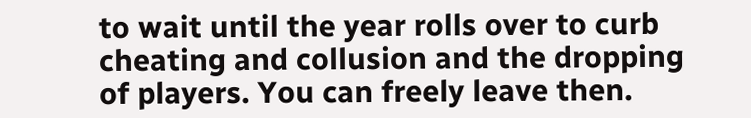to wait until the year rolls over to curb cheating and collusion and the dropping of players. You can freely leave then.